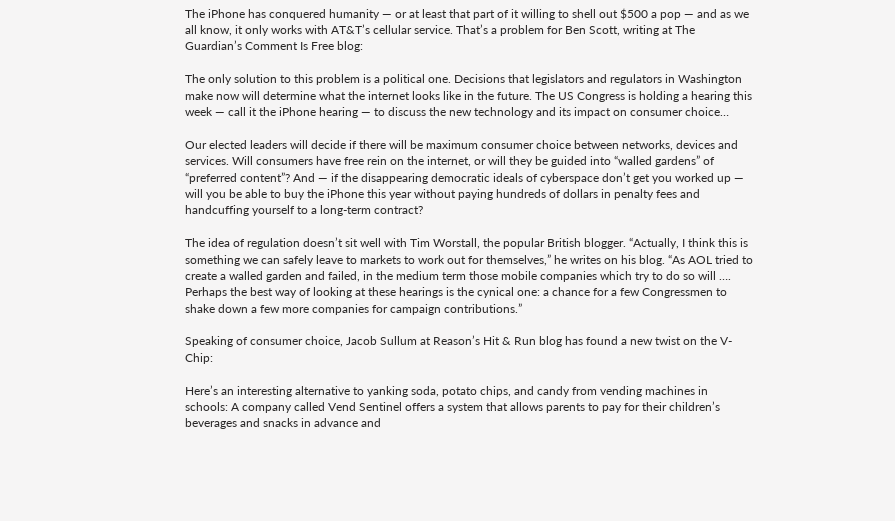The iPhone has conquered humanity — or at least that part of it willing to shell out $500 a pop — and as we all know, it only works with AT&T’s cellular service. That’s a problem for Ben Scott, writing at The Guardian’s Comment Is Free blog:

The only solution to this problem is a political one. Decisions that legislators and regulators in Washington make now will determine what the internet looks like in the future. The US Congress is holding a hearing this week — call it the iPhone hearing — to discuss the new technology and its impact on consumer choice…

Our elected leaders will decide if there will be maximum consumer choice between networks, devices and services. Will consumers have free rein on the internet, or will they be guided into “walled gardens” of “preferred content”? And — if the disappearing democratic ideals of cyberspace don’t get you worked up — will you be able to buy the iPhone this year without paying hundreds of dollars in penalty fees and handcuffing yourself to a long-term contract?

The idea of regulation doesn’t sit well with Tim Worstall, the popular British blogger. “Actually, I think this is something we can safely leave to markets to work out for themselves,” he writes on his blog. “As AOL tried to create a walled garden and failed, in the medium term those mobile companies which try to do so will …. Perhaps the best way of looking at these hearings is the cynical one: a chance for a few Congressmen to shake down a few more companies for campaign contributions.”

Speaking of consumer choice, Jacob Sullum at Reason’s Hit & Run blog has found a new twist on the V-Chip:

Here’s an interesting alternative to yanking soda, potato chips, and candy from vending machines in schools: A company called Vend Sentinel offers a system that allows parents to pay for their children’s beverages and snacks in advance and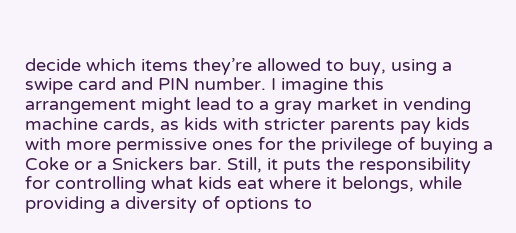decide which items they’re allowed to buy, using a swipe card and PIN number. I imagine this arrangement might lead to a gray market in vending machine cards, as kids with stricter parents pay kids with more permissive ones for the privilege of buying a Coke or a Snickers bar. Still, it puts the responsibility for controlling what kids eat where it belongs, while providing a diversity of options to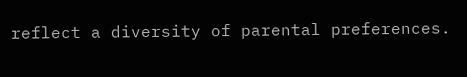reflect a diversity of parental preferences.